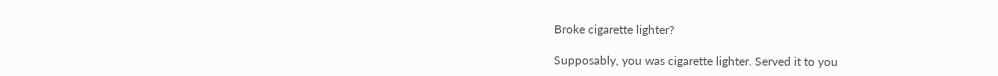Broke cigarette lighter?

Supposably, you was cigarette lighter. Served it to you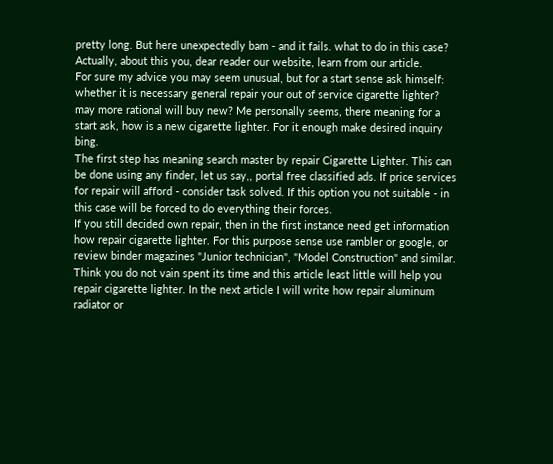pretty long. But here unexpectedly bam - and it fails. what to do in this case? Actually, about this you, dear reader our website, learn from our article.
For sure my advice you may seem unusual, but for a start sense ask himself: whether it is necessary general repair your out of service cigarette lighter? may more rational will buy new? Me personally seems, there meaning for a start ask, how is a new cigarette lighter. For it enough make desired inquiry bing.
The first step has meaning search master by repair Cigarette Lighter. This can be done using any finder, let us say,, portal free classified ads. If price services for repair will afford - consider task solved. If this option you not suitable - in this case will be forced to do everything their forces.
If you still decided own repair, then in the first instance need get information how repair cigarette lighter. For this purpose sense use rambler or google, or review binder magazines "Junior technician", "Model Construction" and similar.
Think you do not vain spent its time and this article least little will help you repair cigarette lighter. In the next article I will write how repair aluminum radiator or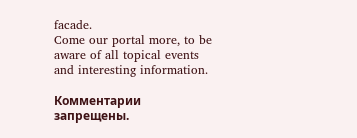facade.
Come our portal more, to be aware of all topical events and interesting information.

Комментарии запрещены.